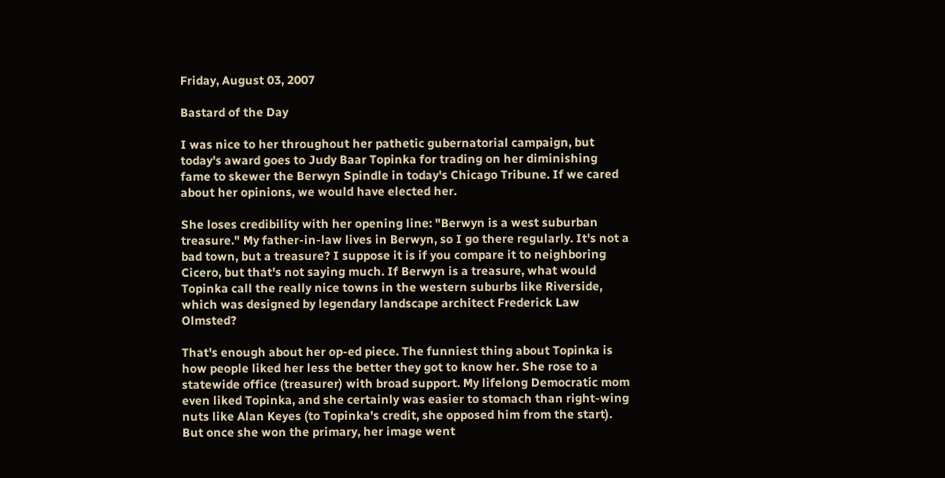Friday, August 03, 2007

Bastard of the Day

I was nice to her throughout her pathetic gubernatorial campaign, but today's award goes to Judy Baar Topinka for trading on her diminishing fame to skewer the Berwyn Spindle in today's Chicago Tribune. If we cared about her opinions, we would have elected her.

She loses credibility with her opening line: "Berwyn is a west suburban treasure." My father-in-law lives in Berwyn, so I go there regularly. It's not a bad town, but a treasure? I suppose it is if you compare it to neighboring Cicero, but that's not saying much. If Berwyn is a treasure, what would Topinka call the really nice towns in the western suburbs like Riverside, which was designed by legendary landscape architect Frederick Law Olmsted?

That's enough about her op-ed piece. The funniest thing about Topinka is how people liked her less the better they got to know her. She rose to a statewide office (treasurer) with broad support. My lifelong Democratic mom even liked Topinka, and she certainly was easier to stomach than right-wing nuts like Alan Keyes (to Topinka's credit, she opposed him from the start). But once she won the primary, her image went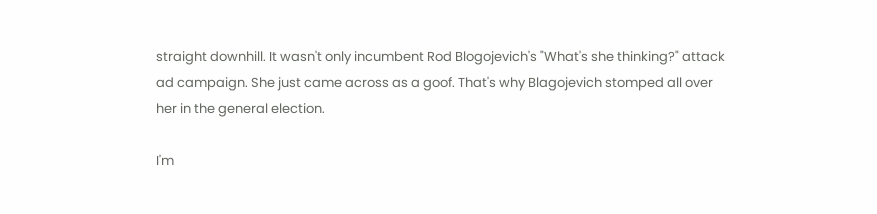straight downhill. It wasn't only incumbent Rod Blogojevich's "What's she thinking?" attack ad campaign. She just came across as a goof. That's why Blagojevich stomped all over her in the general election.

I'm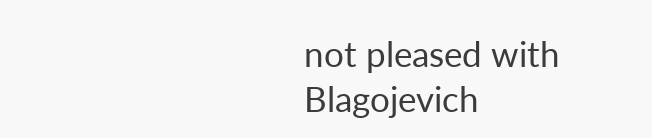not pleased with Blagojevich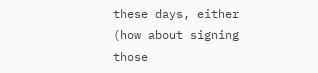these days, either (how about signing those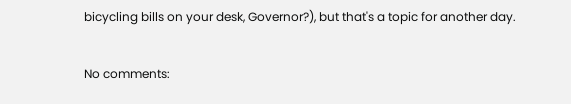bicycling bills on your desk, Governor?), but that's a topic for another day.

No comments: